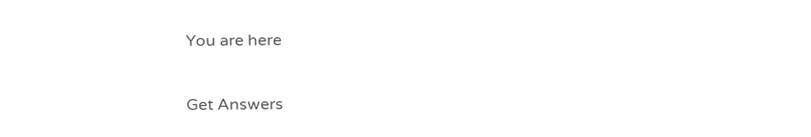You are here

Get Answers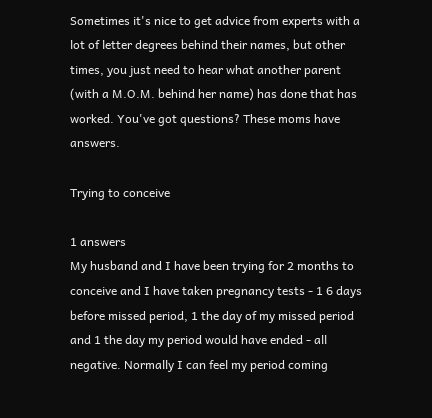Sometimes it's nice to get advice from experts with a lot of letter degrees behind their names, but other times, you just need to hear what another parent (with a M.O.M. behind her name) has done that has worked. You've got questions? These moms have answers.

Trying to conceive

1 answers
My husband and I have been trying for 2 months to conceive and I have taken pregnancy tests - 1 6 days before missed period, 1 the day of my missed period and 1 the day my period would have ended - all negative. Normally I can feel my period coming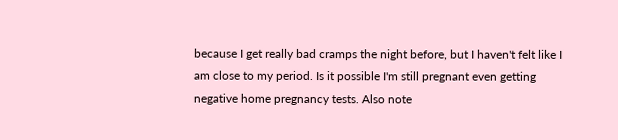because I get really bad cramps the night before, but I haven't felt like I am close to my period. Is it possible I'm still pregnant even getting negative home pregnancy tests. Also note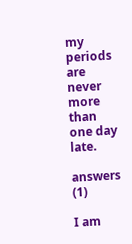my periods are never more than one day late.

answers (1)

I am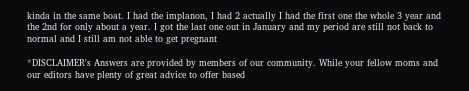kinda in the same boat. I had the implanon, I had 2 actually I had the first one the whole 3 year and the 2nd for only about a year. I got the last one out in January and my period are still not back to normal and I still am not able to get pregnant

*DISCLAIMER's Answers are provided by members of our community. While your fellow moms and our editors have plenty of great advice to offer based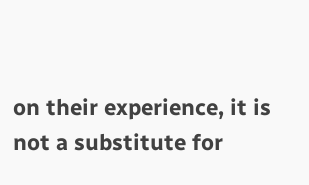on their experience, it is not a substitute for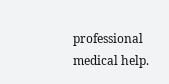professional medical help.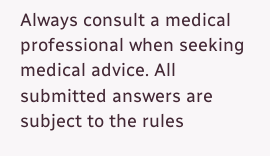Always consult a medical professional when seeking medical advice. All submitted answers are subject to the rules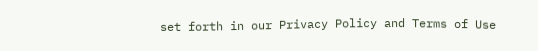set forth in our Privacy Policy and Terms of Use